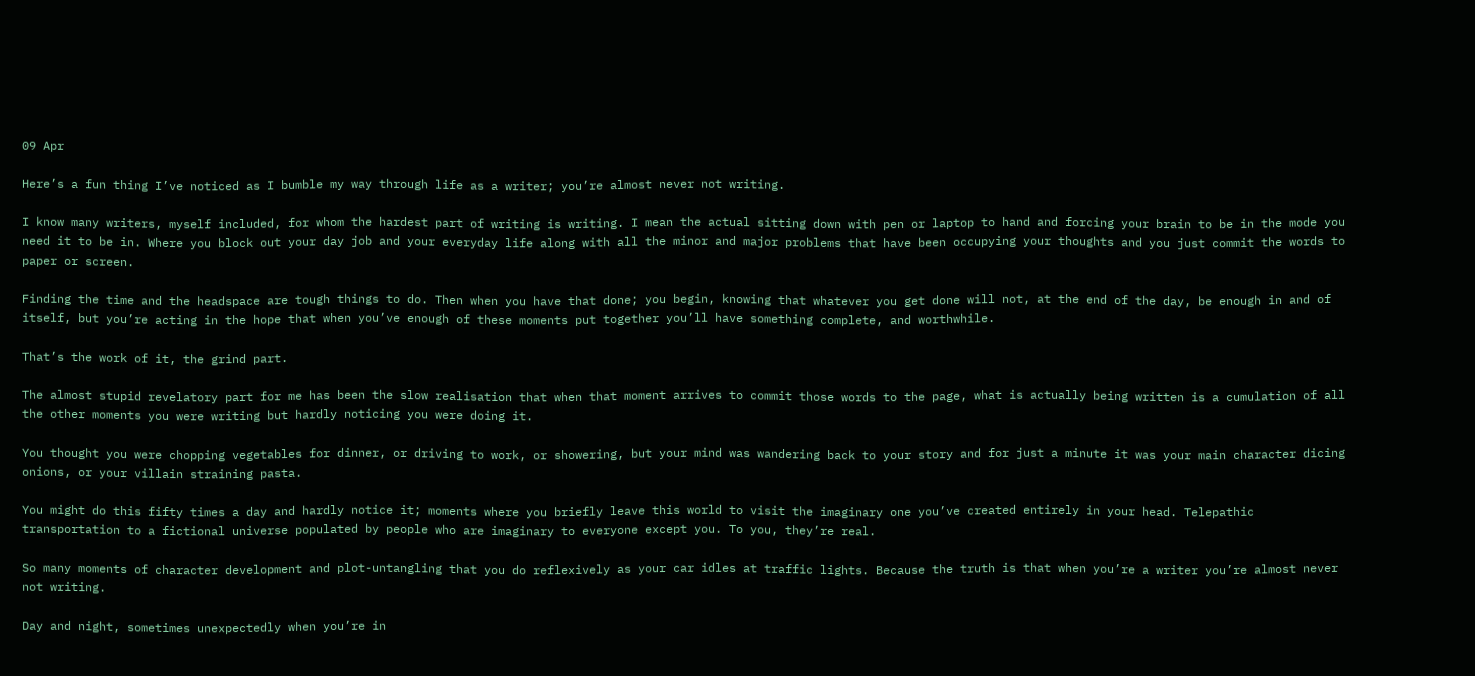09 Apr

Here’s a fun thing I’ve noticed as I bumble my way through life as a writer; you’re almost never not writing.

I know many writers, myself included, for whom the hardest part of writing is writing. I mean the actual sitting down with pen or laptop to hand and forcing your brain to be in the mode you need it to be in. Where you block out your day job and your everyday life along with all the minor and major problems that have been occupying your thoughts and you just commit the words to paper or screen.

Finding the time and the headspace are tough things to do. Then when you have that done; you begin, knowing that whatever you get done will not, at the end of the day, be enough in and of itself, but you’re acting in the hope that when you’ve enough of these moments put together you’ll have something complete, and worthwhile.

That’s the work of it, the grind part.

The almost stupid revelatory part for me has been the slow realisation that when that moment arrives to commit those words to the page, what is actually being written is a cumulation of all the other moments you were writing but hardly noticing you were doing it.

You thought you were chopping vegetables for dinner, or driving to work, or showering, but your mind was wandering back to your story and for just a minute it was your main character dicing onions, or your villain straining pasta.

You might do this fifty times a day and hardly notice it; moments where you briefly leave this world to visit the imaginary one you’ve created entirely in your head. Telepathic transportation to a fictional universe populated by people who are imaginary to everyone except you. To you, they’re real.

So many moments of character development and plot-untangling that you do reflexively as your car idles at traffic lights. Because the truth is that when you’re a writer you’re almost never not writing.

Day and night, sometimes unexpectedly when you’re in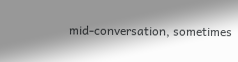mid-conversation, sometimes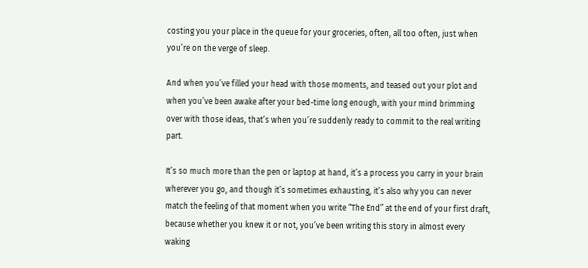costing you your place in the queue for your groceries, often, all too often, just when you’re on the verge of sleep.

And when you’ve filled your head with those moments, and teased out your plot and when you’ve been awake after your bed-time long enough, with your mind brimming over with those ideas, that’s when you’re suddenly ready to commit to the real writing part.

It’s so much more than the pen or laptop at hand, it’s a process you carry in your brain wherever you go, and though it’s sometimes exhausting, it’s also why you can never match the feeling of that moment when you write “The End” at the end of your first draft, because whether you knew it or not, you’ve been writing this story in almost every waking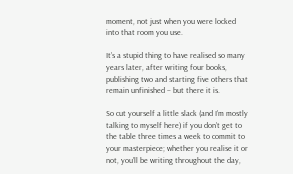moment, not just when you were locked into that room you use.

It’s a stupid thing to have realised so many years later, after writing four books, publishing two and starting five others that remain unfinished – but there it is.

So cut yourself a little slack (and I’m mostly talking to myself here) if you don’t get to the table three times a week to commit to your masterpiece; whether you realise it or not, you’ll be writing throughout the day,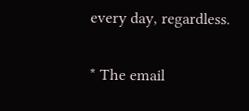every day, regardless.

* The email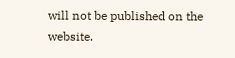will not be published on the website.